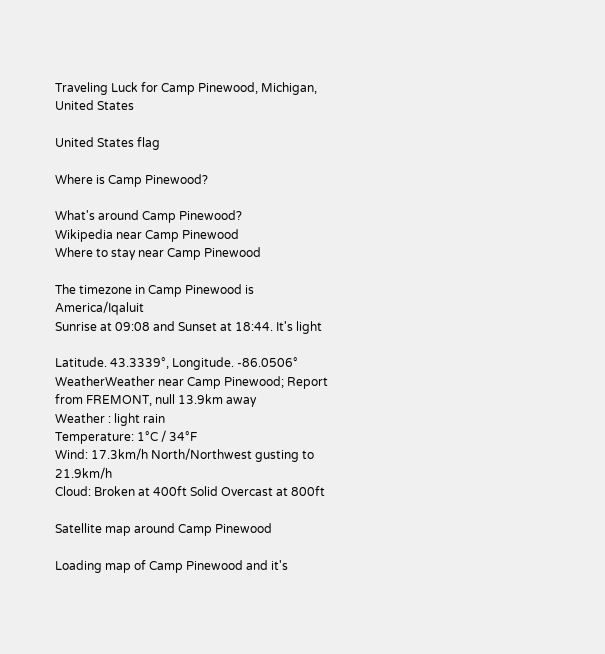Traveling Luck for Camp Pinewood, Michigan, United States

United States flag

Where is Camp Pinewood?

What's around Camp Pinewood?
Wikipedia near Camp Pinewood
Where to stay near Camp Pinewood

The timezone in Camp Pinewood is America/Iqaluit
Sunrise at 09:08 and Sunset at 18:44. It's light

Latitude. 43.3339°, Longitude. -86.0506°
WeatherWeather near Camp Pinewood; Report from FREMONT, null 13.9km away
Weather : light rain
Temperature: 1°C / 34°F
Wind: 17.3km/h North/Northwest gusting to 21.9km/h
Cloud: Broken at 400ft Solid Overcast at 800ft

Satellite map around Camp Pinewood

Loading map of Camp Pinewood and it's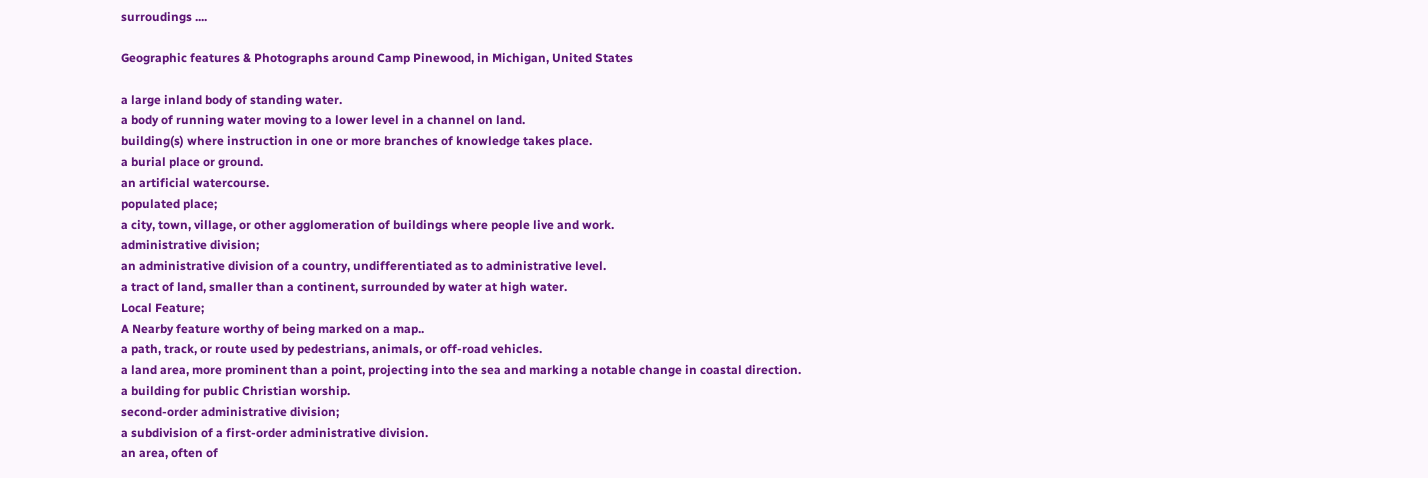surroudings ....

Geographic features & Photographs around Camp Pinewood, in Michigan, United States

a large inland body of standing water.
a body of running water moving to a lower level in a channel on land.
building(s) where instruction in one or more branches of knowledge takes place.
a burial place or ground.
an artificial watercourse.
populated place;
a city, town, village, or other agglomeration of buildings where people live and work.
administrative division;
an administrative division of a country, undifferentiated as to administrative level.
a tract of land, smaller than a continent, surrounded by water at high water.
Local Feature;
A Nearby feature worthy of being marked on a map..
a path, track, or route used by pedestrians, animals, or off-road vehicles.
a land area, more prominent than a point, projecting into the sea and marking a notable change in coastal direction.
a building for public Christian worship.
second-order administrative division;
a subdivision of a first-order administrative division.
an area, often of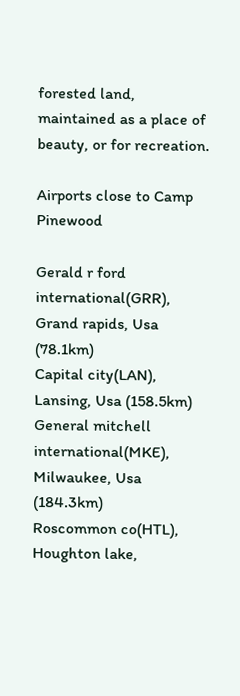forested land, maintained as a place of beauty, or for recreation.

Airports close to Camp Pinewood

Gerald r ford international(GRR), Grand rapids, Usa (78.1km)
Capital city(LAN), Lansing, Usa (158.5km)
General mitchell international(MKE), Milwaukee, Usa (184.3km)
Roscommon co(HTL), Houghton lake,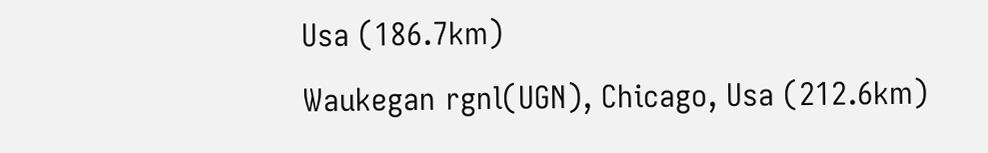Usa (186.7km)
Waukegan rgnl(UGN), Chicago, Usa (212.6km)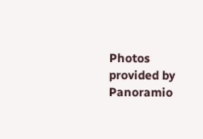Photos provided by Panoramio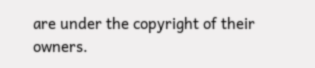are under the copyright of their owners.